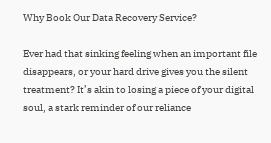Why Book Our Data Recovery Service?

Ever had that sinking feeling when an important file disappears, or your hard drive gives you the silent treatment? It’s akin to losing a piece of your digital soul, a stark reminder of our reliance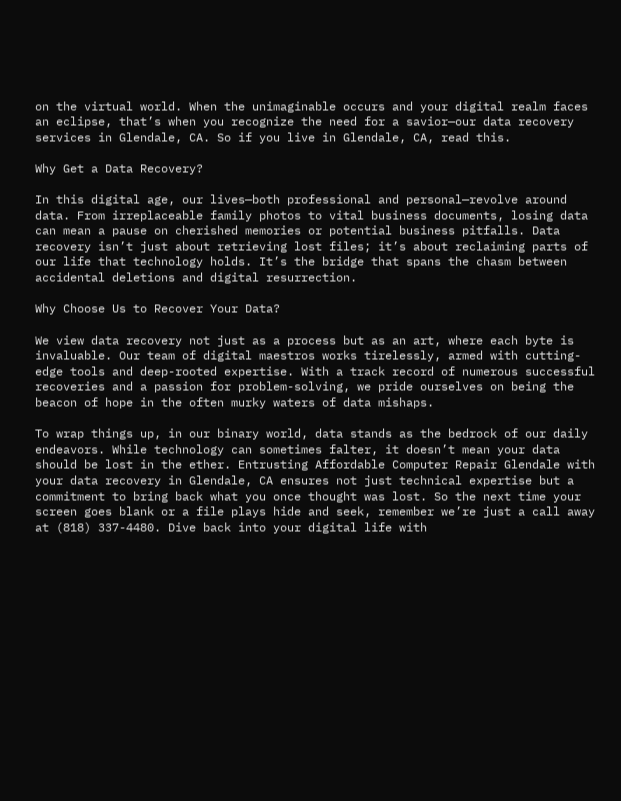on the virtual world. When the unimaginable occurs and your digital realm faces an eclipse, that’s when you recognize the need for a savior—our data recovery services in Glendale, CA. So if you live in Glendale, CA, read this.

Why Get a Data Recovery?

In this digital age, our lives—both professional and personal—revolve around data. From irreplaceable family photos to vital business documents, losing data can mean a pause on cherished memories or potential business pitfalls. Data recovery isn’t just about retrieving lost files; it’s about reclaiming parts of our life that technology holds. It’s the bridge that spans the chasm between accidental deletions and digital resurrection.

Why Choose Us to Recover Your Data?

We view data recovery not just as a process but as an art, where each byte is invaluable. Our team of digital maestros works tirelessly, armed with cutting-edge tools and deep-rooted expertise. With a track record of numerous successful recoveries and a passion for problem-solving, we pride ourselves on being the beacon of hope in the often murky waters of data mishaps.

To wrap things up, in our binary world, data stands as the bedrock of our daily endeavors. While technology can sometimes falter, it doesn’t mean your data should be lost in the ether. Entrusting Affordable Computer Repair Glendale with your data recovery in Glendale, CA ensures not just technical expertise but a commitment to bring back what you once thought was lost. So the next time your screen goes blank or a file plays hide and seek, remember we’re just a call away at (818) 337-4480. Dive back into your digital life with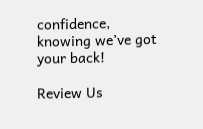confidence, knowing we’ve got your back!

Review Us